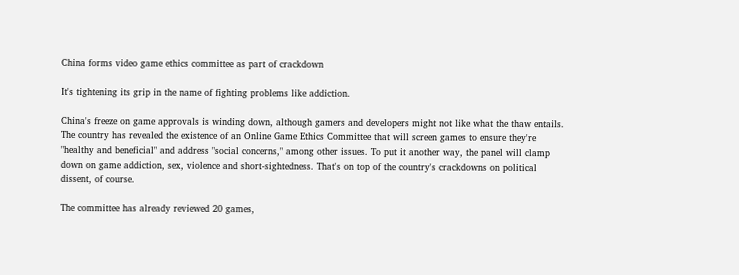China forms video game ethics committee as part of crackdown

It's tightening its grip in the name of fighting problems like addiction.

China's freeze on game approvals is winding down, although gamers and developers might not like what the thaw entails. The country has revealed the existence of an Online Game Ethics Committee that will screen games to ensure they're "healthy and beneficial" and address "social concerns," among other issues. To put it another way, the panel will clamp down on game addiction, sex, violence and short-sightedness. That's on top of the country's crackdowns on political dissent, of course.

The committee has already reviewed 20 games,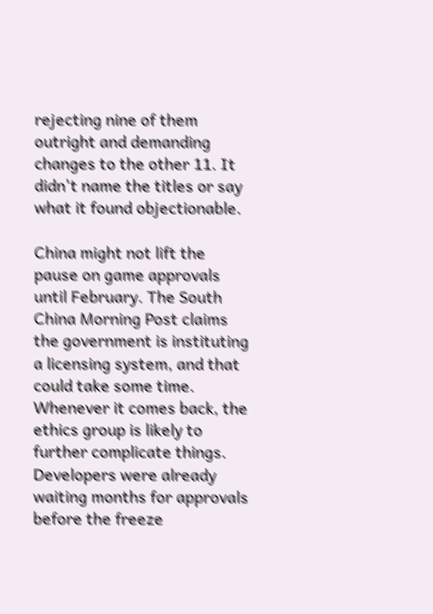rejecting nine of them outright and demanding changes to the other 11. It didn't name the titles or say what it found objectionable.

China might not lift the pause on game approvals until February. The South China Morning Post claims the government is instituting a licensing system, and that could take some time. Whenever it comes back, the ethics group is likely to further complicate things. Developers were already waiting months for approvals before the freeze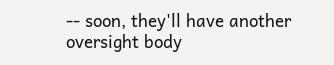-- soon, they'll have another oversight body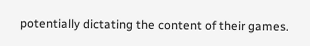potentially dictating the content of their games.